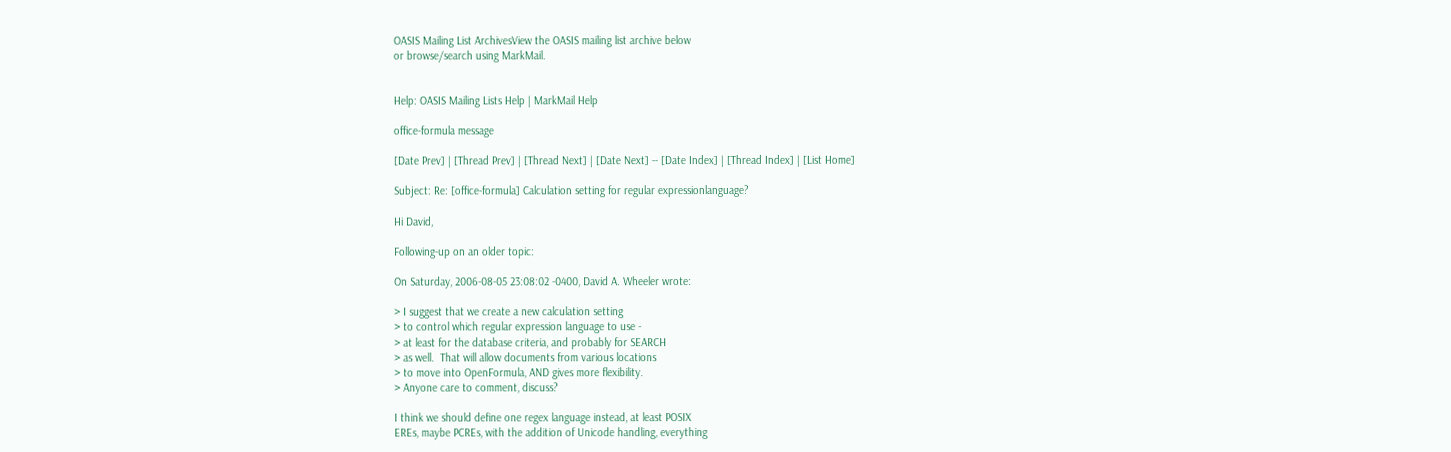OASIS Mailing List ArchivesView the OASIS mailing list archive below
or browse/search using MarkMail.


Help: OASIS Mailing Lists Help | MarkMail Help

office-formula message

[Date Prev] | [Thread Prev] | [Thread Next] | [Date Next] -- [Date Index] | [Thread Index] | [List Home]

Subject: Re: [office-formula] Calculation setting for regular expressionlanguage?

Hi David,

Following-up on an older topic:

On Saturday, 2006-08-05 23:08:02 -0400, David A. Wheeler wrote:

> I suggest that we create a new calculation setting
> to control which regular expression language to use -
> at least for the database criteria, and probably for SEARCH
> as well.  That will allow documents from various locations
> to move into OpenFormula, AND gives more flexibility.
> Anyone care to comment, discuss?

I think we should define one regex language instead, at least POSIX
EREs, maybe PCREs, with the addition of Unicode handling, everything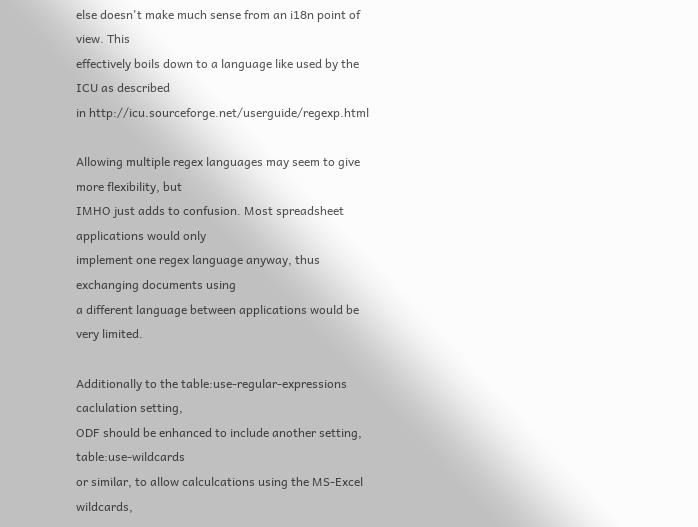else doesn't make much sense from an i18n point of view. This
effectively boils down to a language like used by the ICU as described
in http://icu.sourceforge.net/userguide/regexp.html

Allowing multiple regex languages may seem to give more flexibility, but
IMHO just adds to confusion. Most spreadsheet applications would only
implement one regex language anyway, thus exchanging documents using
a different language between applications would be very limited.

Additionally to the table:use-regular-expressions caclulation setting,
ODF should be enhanced to include another setting, table:use-wildcards
or similar, to allow calculcations using the MS-Excel wildcards,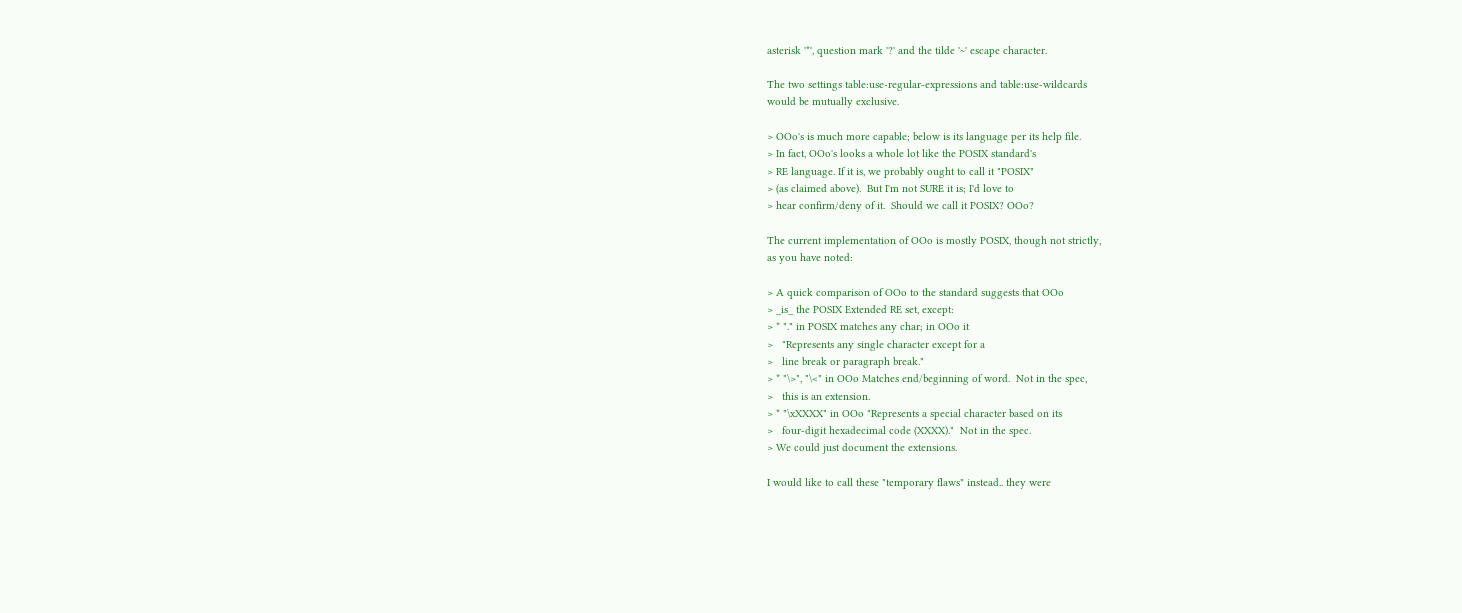asterisk '*', question mark '?' and the tilde '~' escape character.

The two settings table:use-regular-expressions and table:use-wildcards
would be mutually exclusive.

> OOo's is much more capable; below is its language per its help file.
> In fact, OOo's looks a whole lot like the POSIX standard's
> RE language. If it is, we probably ought to call it "POSIX"
> (as claimed above).  But I'm not SURE it is; I'd love to
> hear confirm/deny of it.  Should we call it POSIX? OOo?

The current implementation of OOo is mostly POSIX, though not strictly,
as you have noted:

> A quick comparison of OOo to the standard suggests that OOo
> _is_ the POSIX Extended RE set, except:
> * "." in POSIX matches any char; in OOo it
>   "Represents any single character except for a
>   line break or paragraph break."
> * "\>", "\<" in OOo Matches end/beginning of word.  Not in the spec,
>   this is an extension.
> * "\xXXXX" in OOo "Represents a special character based on its
>   four-digit hexadecimal code (XXXX)."  Not in the spec.
> We could just document the extensions.

I would like to call these "temporary flaws" instead.. they were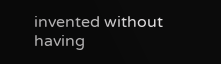invented without having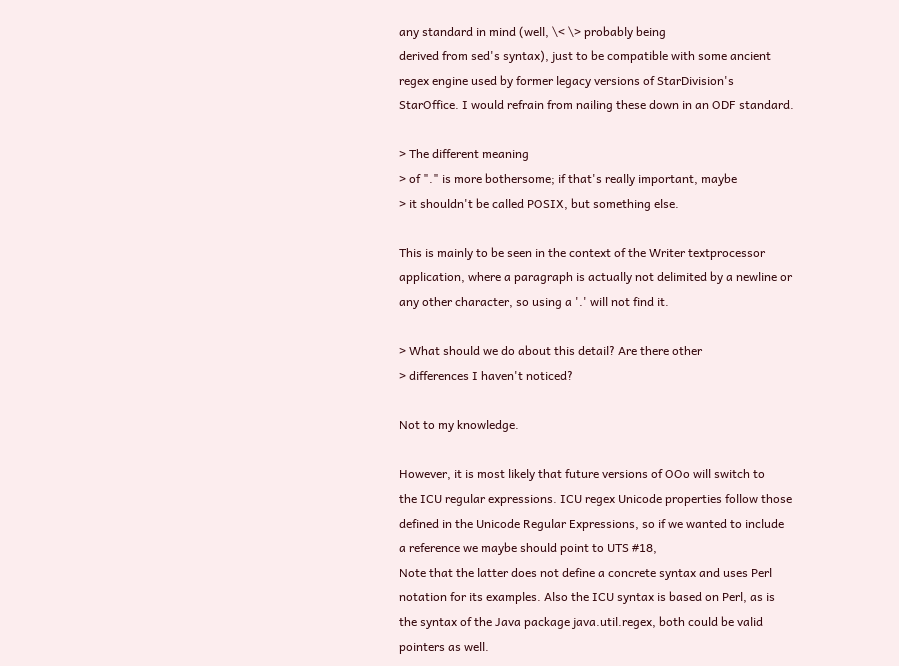any standard in mind (well, \< \> probably being
derived from sed's syntax), just to be compatible with some ancient
regex engine used by former legacy versions of StarDivision's
StarOffice. I would refrain from nailing these down in an ODF standard.

> The different meaning
> of "." is more bothersome; if that's really important, maybe
> it shouldn't be called POSIX, but something else.

This is mainly to be seen in the context of the Writer textprocessor
application, where a paragraph is actually not delimited by a newline or
any other character, so using a '.' will not find it.

> What should we do about this detail? Are there other
> differences I haven't noticed?

Not to my knowledge.

However, it is most likely that future versions of OOo will switch to
the ICU regular expressions. ICU regex Unicode properties follow those
defined in the Unicode Regular Expressions, so if we wanted to include
a reference we maybe should point to UTS #18,
Note that the latter does not define a concrete syntax and uses Perl
notation for its examples. Also the ICU syntax is based on Perl, as is
the syntax of the Java package java.util.regex, both could be valid
pointers as well.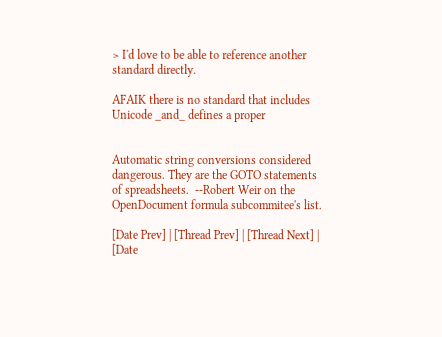> I'd love to be able to reference another standard directly.

AFAIK there is no standard that includes Unicode _and_ defines a proper


Automatic string conversions considered dangerous. They are the GOTO statements
of spreadsheets.  --Robert Weir on the OpenDocument formula subcommitee's list.

[Date Prev] | [Thread Prev] | [Thread Next] | [Date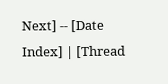Next] -- [Date Index] | [Thread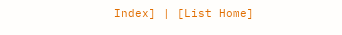Index] | [List Home]